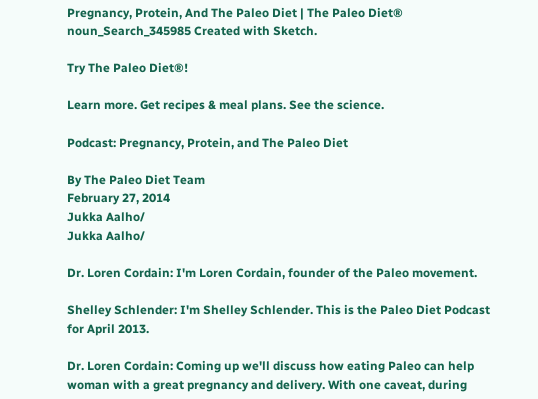Pregnancy, Protein, And The Paleo Diet | The Paleo Diet®
noun_Search_345985 Created with Sketch.

Try The Paleo Diet®!

Learn more. Get recipes & meal plans. See the science.

Podcast: Pregnancy, Protein, and The Paleo Diet

By The Paleo Diet Team
February 27, 2014
Jukka Aalho/
Jukka Aalho/

Dr. Loren Cordain: I'm Loren Cordain, founder of the Paleo movement.

Shelley Schlender: I'm Shelley Schlender. This is the Paleo Diet Podcast for April 2013.

Dr. Loren Cordain: Coming up we'll discuss how eating Paleo can help woman with a great pregnancy and delivery. With one caveat, during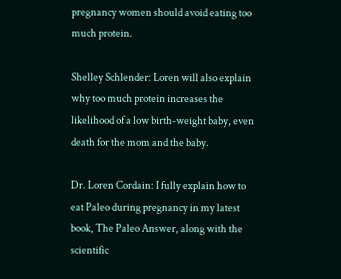pregnancy women should avoid eating too much protein.

Shelley Schlender: Loren will also explain why too much protein increases the likelihood of a low birth-weight baby, even death for the mom and the baby.

Dr. Loren Cordain: I fully explain how to eat Paleo during pregnancy in my latest book, The Paleo Answer, along with the scientific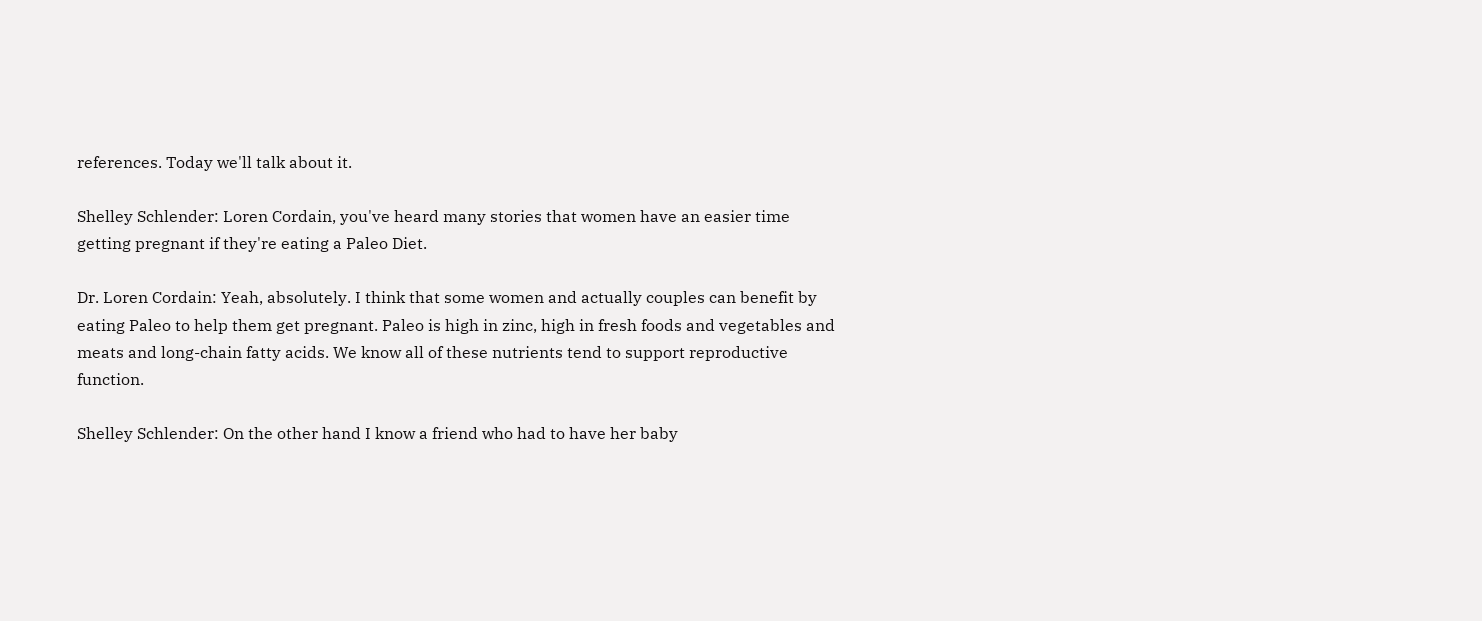references. Today we'll talk about it.

Shelley Schlender: Loren Cordain, you've heard many stories that women have an easier time getting pregnant if they're eating a Paleo Diet.

Dr. Loren Cordain: Yeah, absolutely. I think that some women and actually couples can benefit by eating Paleo to help them get pregnant. Paleo is high in zinc, high in fresh foods and vegetables and meats and long-chain fatty acids. We know all of these nutrients tend to support reproductive function.

Shelley Schlender: On the other hand I know a friend who had to have her baby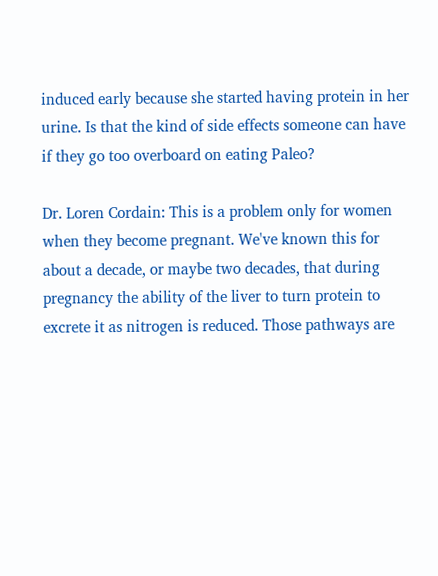induced early because she started having protein in her urine. Is that the kind of side effects someone can have if they go too overboard on eating Paleo?

Dr. Loren Cordain: This is a problem only for women when they become pregnant. We've known this for about a decade, or maybe two decades, that during pregnancy the ability of the liver to turn protein to excrete it as nitrogen is reduced. Those pathways are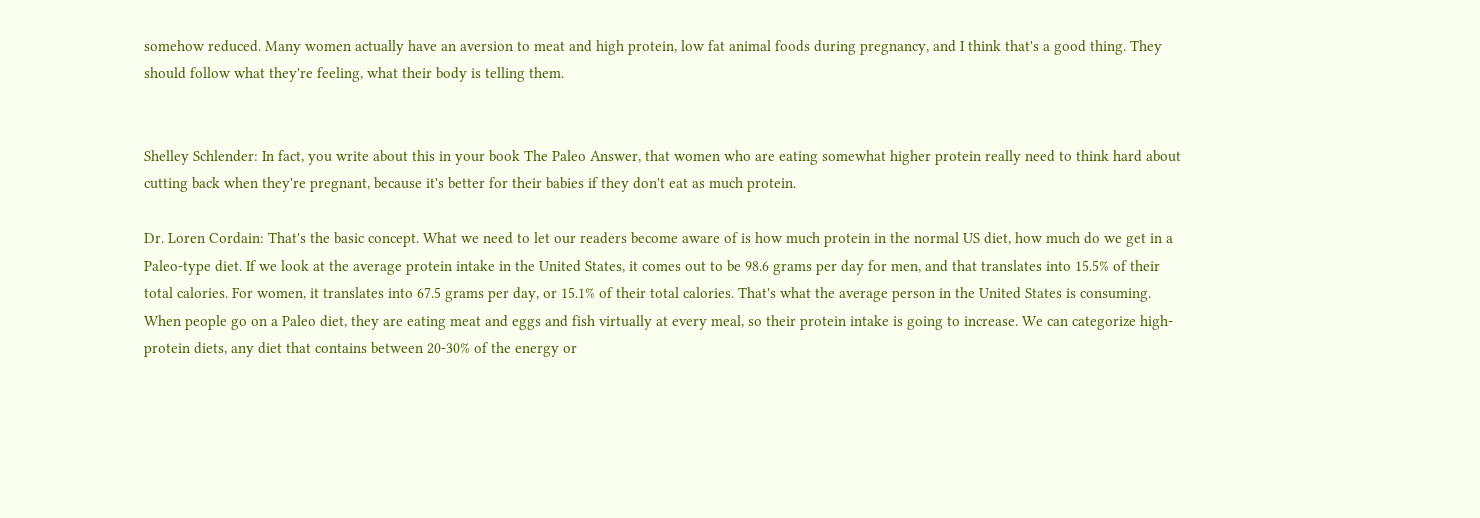somehow reduced. Many women actually have an aversion to meat and high protein, low fat animal foods during pregnancy, and I think that's a good thing. They should follow what they're feeling, what their body is telling them.


Shelley Schlender: In fact, you write about this in your book The Paleo Answer, that women who are eating somewhat higher protein really need to think hard about cutting back when they're pregnant, because it's better for their babies if they don't eat as much protein.

Dr. Loren Cordain: That's the basic concept. What we need to let our readers become aware of is how much protein in the normal US diet, how much do we get in a Paleo-type diet. If we look at the average protein intake in the United States, it comes out to be 98.6 grams per day for men, and that translates into 15.5% of their total calories. For women, it translates into 67.5 grams per day, or 15.1% of their total calories. That's what the average person in the United States is consuming. When people go on a Paleo diet, they are eating meat and eggs and fish virtually at every meal, so their protein intake is going to increase. We can categorize high-protein diets, any diet that contains between 20-30% of the energy or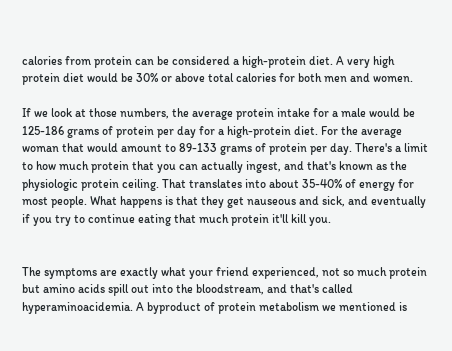calories from protein can be considered a high-protein diet. A very high protein diet would be 30% or above total calories for both men and women.

If we look at those numbers, the average protein intake for a male would be 125-186 grams of protein per day for a high-protein diet. For the average woman that would amount to 89-133 grams of protein per day. There's a limit to how much protein that you can actually ingest, and that's known as the physiologic protein ceiling. That translates into about 35-40% of energy for most people. What happens is that they get nauseous and sick, and eventually if you try to continue eating that much protein it'll kill you.


The symptoms are exactly what your friend experienced, not so much protein but amino acids spill out into the bloodstream, and that's called hyperaminoacidemia. A byproduct of protein metabolism we mentioned is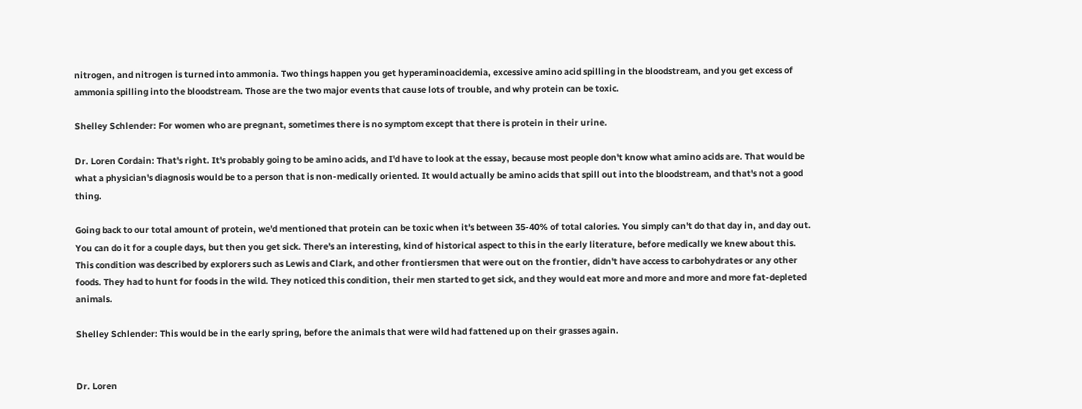nitrogen, and nitrogen is turned into ammonia. Two things happen you get hyperaminoacidemia, excessive amino acid spilling in the bloodstream, and you get excess of ammonia spilling into the bloodstream. Those are the two major events that cause lots of trouble, and why protein can be toxic.

Shelley Schlender: For women who are pregnant, sometimes there is no symptom except that there is protein in their urine.

Dr. Loren Cordain: That's right. It's probably going to be amino acids, and I'd have to look at the essay, because most people don't know what amino acids are. That would be what a physician's diagnosis would be to a person that is non-medically oriented. It would actually be amino acids that spill out into the bloodstream, and that's not a good thing.

Going back to our total amount of protein, we'd mentioned that protein can be toxic when it's between 35-40% of total calories. You simply can't do that day in, and day out. You can do it for a couple days, but then you get sick. There's an interesting, kind of historical aspect to this in the early literature, before medically we knew about this. This condition was described by explorers such as Lewis and Clark, and other frontiersmen that were out on the frontier, didn't have access to carbohydrates or any other foods. They had to hunt for foods in the wild. They noticed this condition, their men started to get sick, and they would eat more and more and more and more fat-depleted animals.

Shelley Schlender: This would be in the early spring, before the animals that were wild had fattened up on their grasses again.


Dr. Loren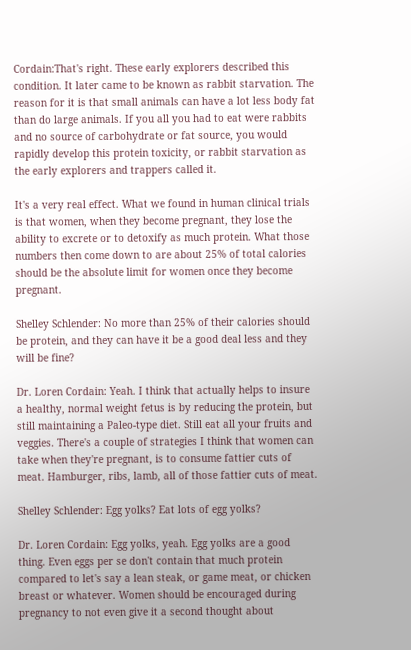Cordain:That's right. These early explorers described this condition. It later came to be known as rabbit starvation. The reason for it is that small animals can have a lot less body fat than do large animals. If you all you had to eat were rabbits and no source of carbohydrate or fat source, you would rapidly develop this protein toxicity, or rabbit starvation as the early explorers and trappers called it.

It's a very real effect. What we found in human clinical trials is that women, when they become pregnant, they lose the ability to excrete or to detoxify as much protein. What those numbers then come down to are about 25% of total calories should be the absolute limit for women once they become pregnant.

Shelley Schlender: No more than 25% of their calories should be protein, and they can have it be a good deal less and they will be fine?

Dr. Loren Cordain: Yeah. I think that actually helps to insure a healthy, normal weight fetus is by reducing the protein, but still maintaining a Paleo-type diet. Still eat all your fruits and veggies. There's a couple of strategies I think that women can take when they're pregnant, is to consume fattier cuts of meat. Hamburger, ribs, lamb, all of those fattier cuts of meat.

Shelley Schlender: Egg yolks? Eat lots of egg yolks?

Dr. Loren Cordain: Egg yolks, yeah. Egg yolks are a good thing. Even eggs per se don't contain that much protein compared to let's say a lean steak, or game meat, or chicken breast or whatever. Women should be encouraged during pregnancy to not even give it a second thought about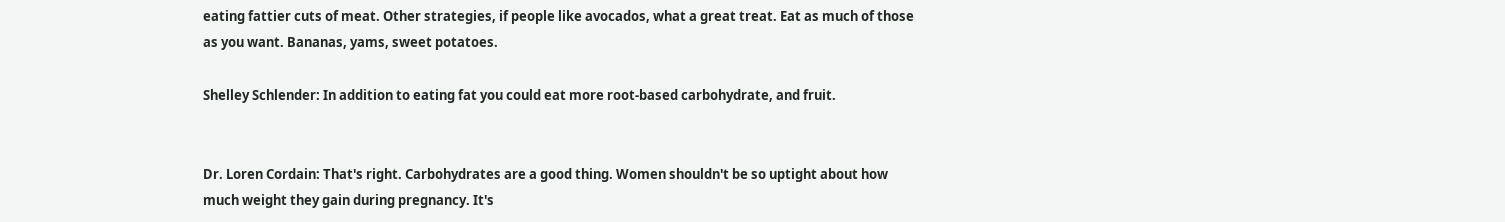eating fattier cuts of meat. Other strategies, if people like avocados, what a great treat. Eat as much of those as you want. Bananas, yams, sweet potatoes.

Shelley Schlender: In addition to eating fat you could eat more root-based carbohydrate, and fruit.


Dr. Loren Cordain: That's right. Carbohydrates are a good thing. Women shouldn't be so uptight about how much weight they gain during pregnancy. It's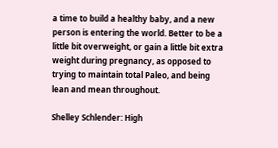a time to build a healthy baby, and a new person is entering the world. Better to be a little bit overweight, or gain a little bit extra weight during pregnancy, as opposed to trying to maintain total Paleo, and being lean and mean throughout.

Shelley Schlender: High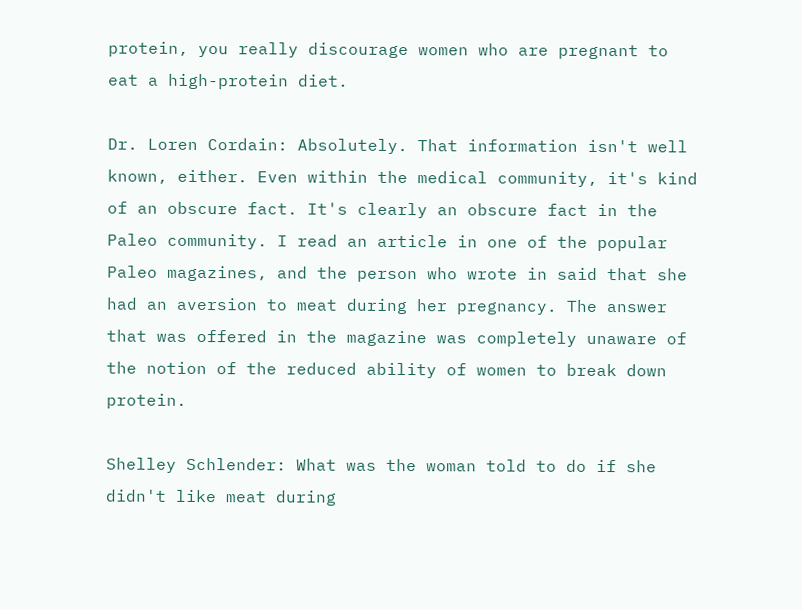protein, you really discourage women who are pregnant to eat a high-protein diet.

Dr. Loren Cordain: Absolutely. That information isn't well known, either. Even within the medical community, it's kind of an obscure fact. It's clearly an obscure fact in the Paleo community. I read an article in one of the popular Paleo magazines, and the person who wrote in said that she had an aversion to meat during her pregnancy. The answer that was offered in the magazine was completely unaware of the notion of the reduced ability of women to break down protein.

Shelley Schlender: What was the woman told to do if she didn't like meat during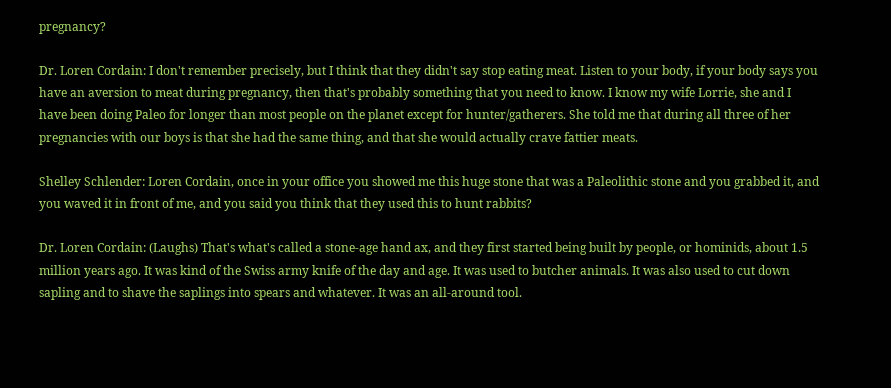pregnancy?

Dr. Loren Cordain: I don't remember precisely, but I think that they didn't say stop eating meat. Listen to your body, if your body says you have an aversion to meat during pregnancy, then that's probably something that you need to know. I know my wife Lorrie, she and I have been doing Paleo for longer than most people on the planet except for hunter/gatherers. She told me that during all three of her pregnancies with our boys is that she had the same thing, and that she would actually crave fattier meats.

Shelley Schlender: Loren Cordain, once in your office you showed me this huge stone that was a Paleolithic stone and you grabbed it, and you waved it in front of me, and you said you think that they used this to hunt rabbits?

Dr. Loren Cordain: (Laughs) That's what's called a stone-age hand ax, and they first started being built by people, or hominids, about 1.5 million years ago. It was kind of the Swiss army knife of the day and age. It was used to butcher animals. It was also used to cut down sapling and to shave the saplings into spears and whatever. It was an all-around tool.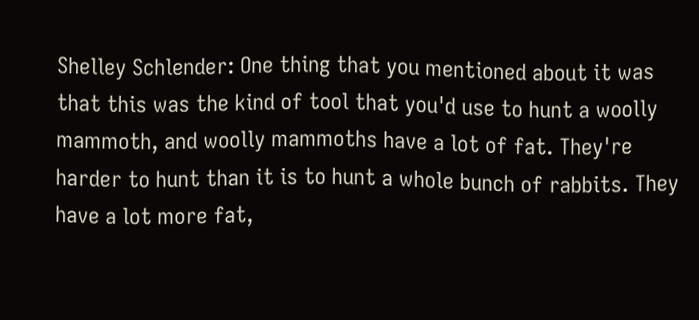Shelley Schlender: One thing that you mentioned about it was that this was the kind of tool that you'd use to hunt a woolly mammoth, and woolly mammoths have a lot of fat. They're harder to hunt than it is to hunt a whole bunch of rabbits. They have a lot more fat,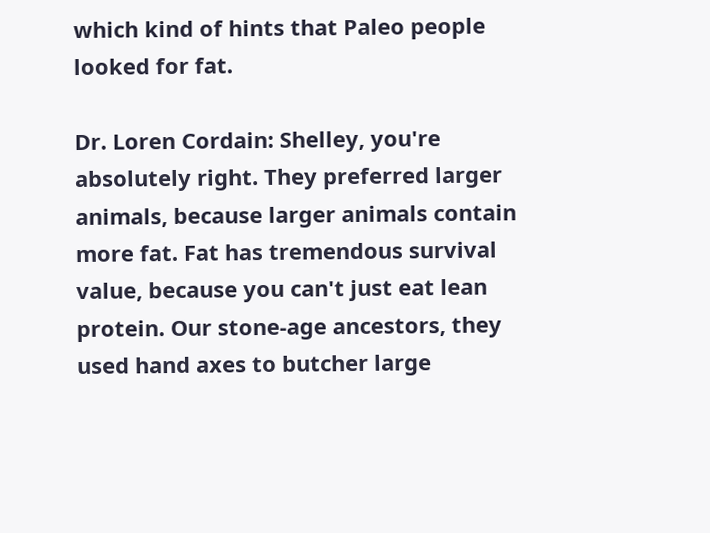which kind of hints that Paleo people looked for fat.

Dr. Loren Cordain: Shelley, you're absolutely right. They preferred larger animals, because larger animals contain more fat. Fat has tremendous survival value, because you can't just eat lean protein. Our stone-age ancestors, they used hand axes to butcher large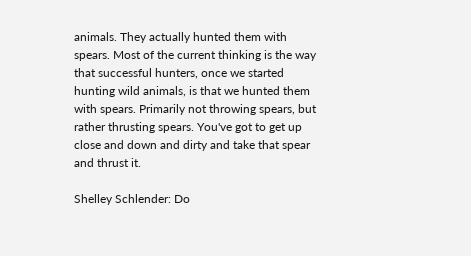animals. They actually hunted them with spears. Most of the current thinking is the way that successful hunters, once we started hunting wild animals, is that we hunted them with spears. Primarily not throwing spears, but rather thrusting spears. You've got to get up close and down and dirty and take that spear and thrust it.

Shelley Schlender: Do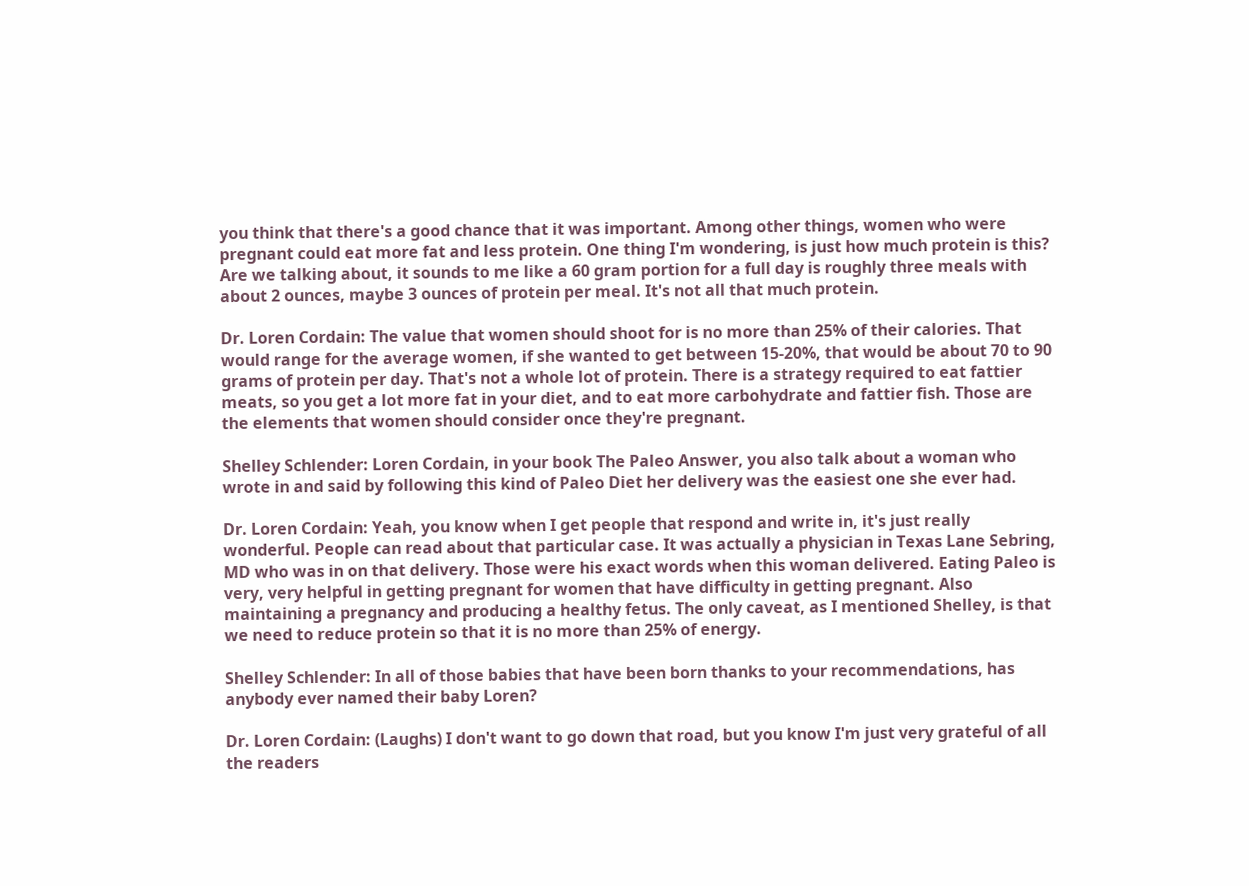you think that there's a good chance that it was important. Among other things, women who were pregnant could eat more fat and less protein. One thing I'm wondering, is just how much protein is this? Are we talking about, it sounds to me like a 60 gram portion for a full day is roughly three meals with about 2 ounces, maybe 3 ounces of protein per meal. It's not all that much protein.

Dr. Loren Cordain: The value that women should shoot for is no more than 25% of their calories. That would range for the average women, if she wanted to get between 15-20%, that would be about 70 to 90 grams of protein per day. That's not a whole lot of protein. There is a strategy required to eat fattier meats, so you get a lot more fat in your diet, and to eat more carbohydrate and fattier fish. Those are the elements that women should consider once they're pregnant.

Shelley Schlender: Loren Cordain, in your book The Paleo Answer, you also talk about a woman who wrote in and said by following this kind of Paleo Diet her delivery was the easiest one she ever had.

Dr. Loren Cordain: Yeah, you know when I get people that respond and write in, it's just really wonderful. People can read about that particular case. It was actually a physician in Texas Lane Sebring, MD who was in on that delivery. Those were his exact words when this woman delivered. Eating Paleo is very, very helpful in getting pregnant for women that have difficulty in getting pregnant. Also maintaining a pregnancy and producing a healthy fetus. The only caveat, as I mentioned Shelley, is that we need to reduce protein so that it is no more than 25% of energy.

Shelley Schlender: In all of those babies that have been born thanks to your recommendations, has anybody ever named their baby Loren?

Dr. Loren Cordain: (Laughs) I don't want to go down that road, but you know I'm just very grateful of all the readers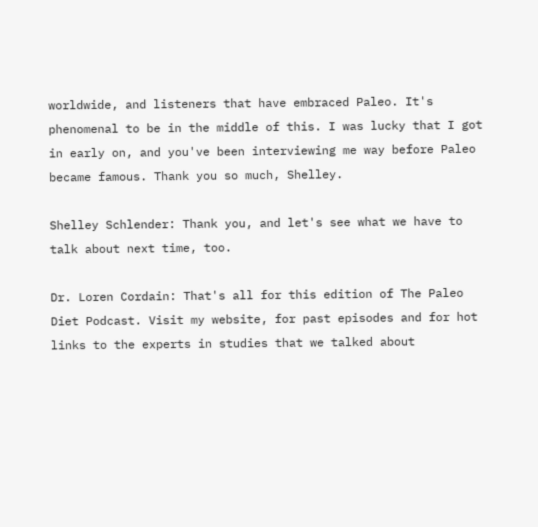worldwide, and listeners that have embraced Paleo. It's phenomenal to be in the middle of this. I was lucky that I got in early on, and you've been interviewing me way before Paleo became famous. Thank you so much, Shelley.

Shelley Schlender: Thank you, and let's see what we have to talk about next time, too.

Dr. Loren Cordain: That's all for this edition of The Paleo Diet Podcast. Visit my website, for past episodes and for hot links to the experts in studies that we talked about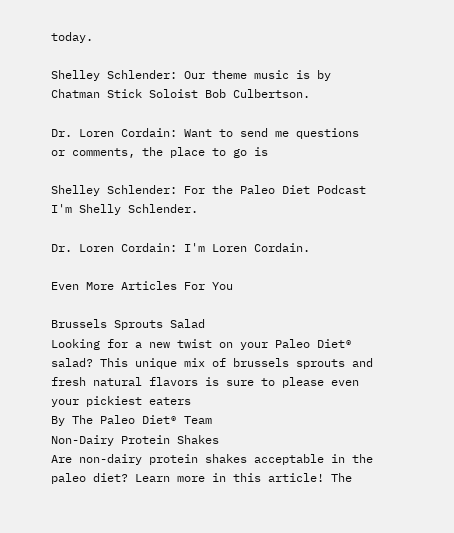today.

Shelley Schlender: Our theme music is by Chatman Stick Soloist Bob Culbertson.

Dr. Loren Cordain: Want to send me questions or comments, the place to go is

Shelley Schlender: For the Paleo Diet Podcast I'm Shelly Schlender.

Dr. Loren Cordain: I'm Loren Cordain.

Even More Articles For You

Brussels Sprouts Salad
Looking for a new twist on your Paleo Diet® salad? This unique mix of brussels sprouts and fresh natural flavors is sure to please even your pickiest eaters
By The Paleo Diet® Team
Non-Dairy Protein Shakes
Are non-dairy protein shakes acceptable in the paleo diet? Learn more in this article! The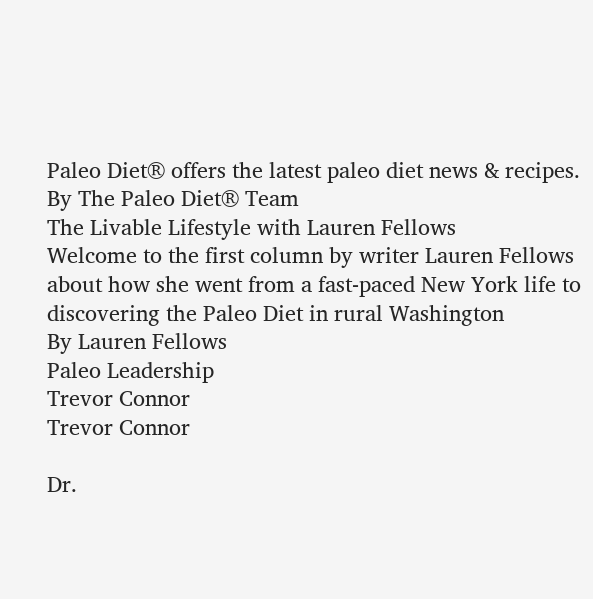Paleo Diet® offers the latest paleo diet news & recipes.
By The Paleo Diet® Team
The Livable Lifestyle with Lauren Fellows
Welcome to the first column by writer Lauren Fellows about how she went from a fast-paced New York life to discovering the Paleo Diet in rural Washington
By Lauren Fellows
Paleo Leadership
Trevor Connor
Trevor Connor

Dr.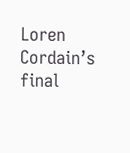Loren Cordain’s final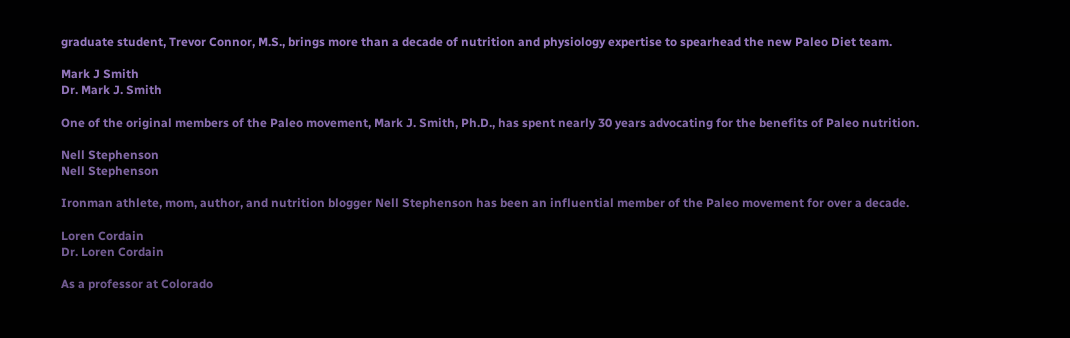graduate student, Trevor Connor, M.S., brings more than a decade of nutrition and physiology expertise to spearhead the new Paleo Diet team.

Mark J Smith
Dr. Mark J. Smith

One of the original members of the Paleo movement, Mark J. Smith, Ph.D., has spent nearly 30 years advocating for the benefits of Paleo nutrition.

Nell Stephenson
Nell Stephenson

Ironman athlete, mom, author, and nutrition blogger Nell Stephenson has been an influential member of the Paleo movement for over a decade.

Loren Cordain
Dr. Loren Cordain

As a professor at Colorado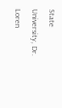State University, Dr. Loren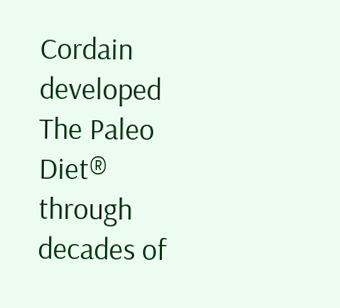Cordain developed The Paleo Diet® through decades of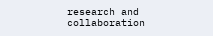research and collaboration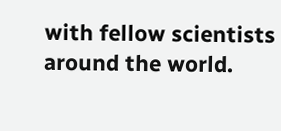with fellow scientists around the world.